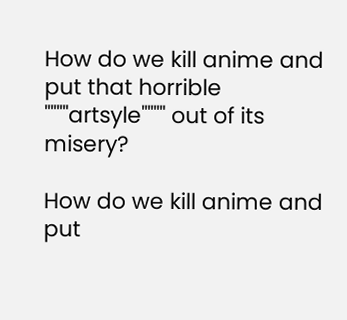How do we kill anime and put that horrible """"artsyle"""" out of its misery?

How do we kill anime and put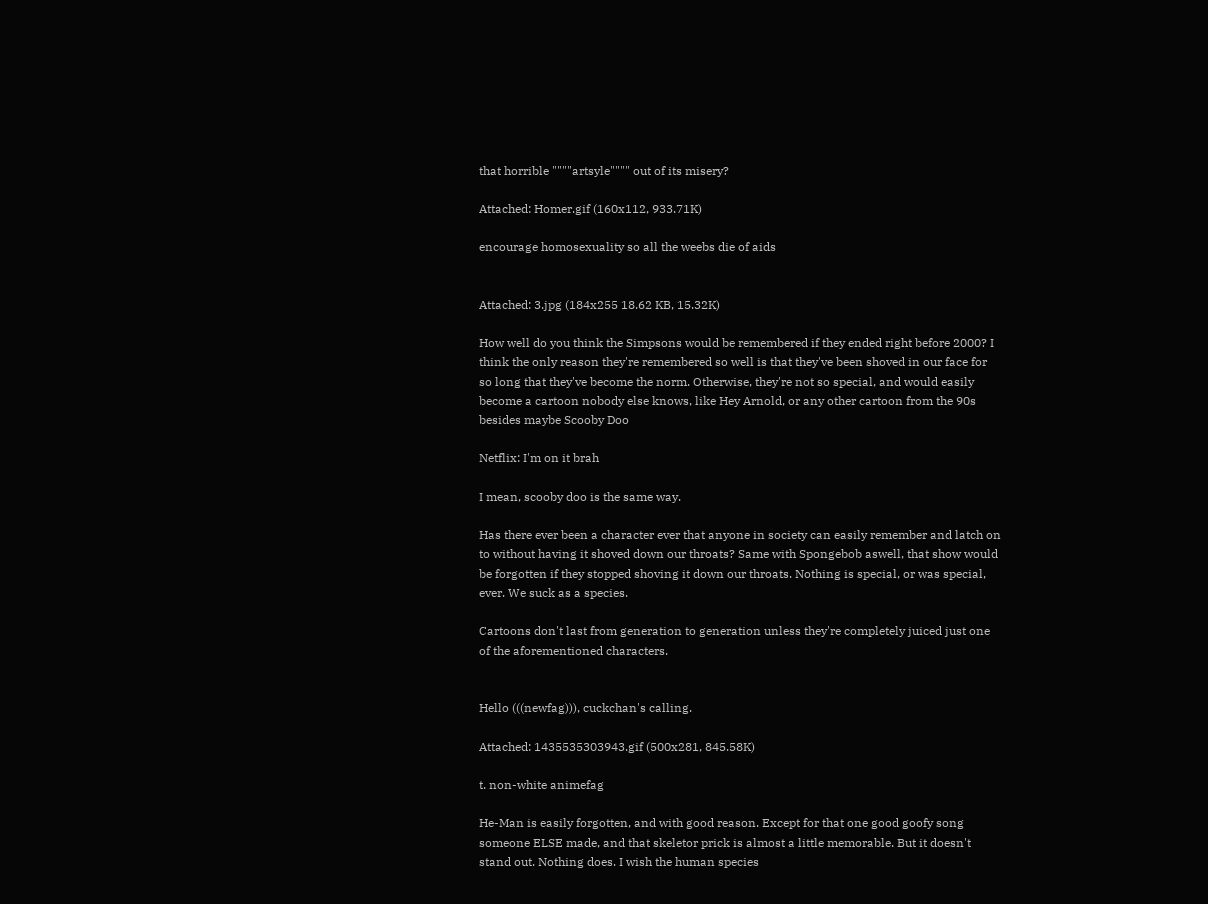that horrible """"artsyle"""" out of its misery?

Attached: Homer.gif (160x112, 933.71K)

encourage homosexuality so all the weebs die of aids


Attached: 3.jpg (184x255 18.62 KB, 15.32K)

How well do you think the Simpsons would be remembered if they ended right before 2000? I think the only reason they're remembered so well is that they've been shoved in our face for so long that they've become the norm. Otherwise, they're not so special, and would easily become a cartoon nobody else knows, like Hey Arnold, or any other cartoon from the 90s besides maybe Scooby Doo

Netflix: I'm on it brah

I mean, scooby doo is the same way.

Has there ever been a character ever that anyone in society can easily remember and latch on to without having it shoved down our throats? Same with Spongebob aswell, that show would be forgotten if they stopped shoving it down our throats. Nothing is special, or was special, ever. We suck as a species.

Cartoons don't last from generation to generation unless they're completely juiced just one of the aforementioned characters.


Hello (((newfag))), cuckchan's calling.

Attached: 1435535303943.gif (500x281, 845.58K)

t. non-white animefag

He-Man is easily forgotten, and with good reason. Except for that one good goofy song someone ELSE made, and that skeletor prick is almost a little memorable. But it doesn't stand out. Nothing does. I wish the human species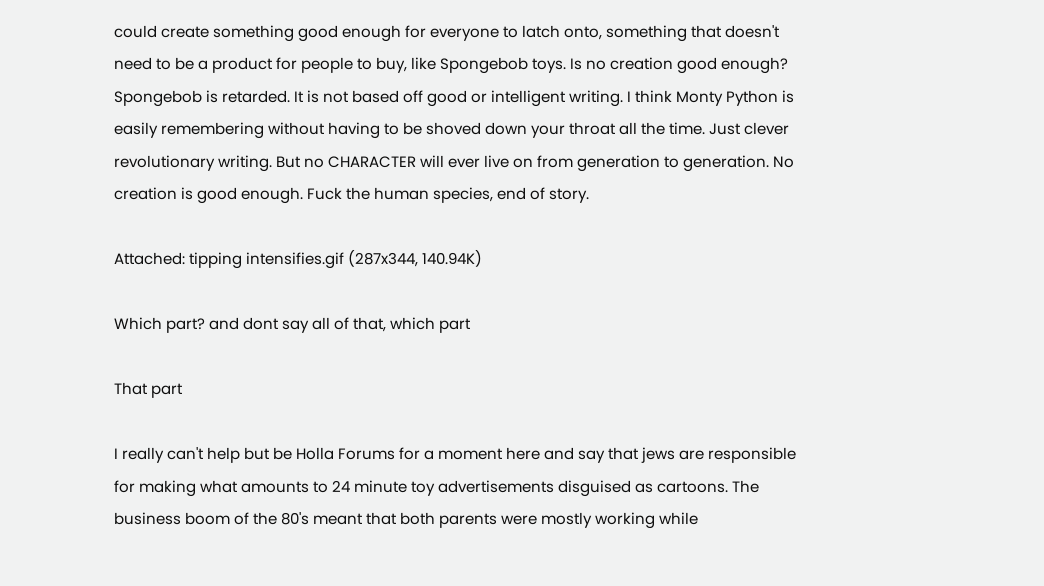could create something good enough for everyone to latch onto, something that doesn't need to be a product for people to buy, like Spongebob toys. Is no creation good enough? Spongebob is retarded. It is not based off good or intelligent writing. I think Monty Python is easily remembering without having to be shoved down your throat all the time. Just clever revolutionary writing. But no CHARACTER will ever live on from generation to generation. No creation is good enough. Fuck the human species, end of story.

Attached: tipping intensifies.gif (287x344, 140.94K)

Which part? and dont say all of that, which part

That part

I really can't help but be Holla Forums for a moment here and say that jews are responsible for making what amounts to 24 minute toy advertisements disguised as cartoons. The business boom of the 80's meant that both parents were mostly working while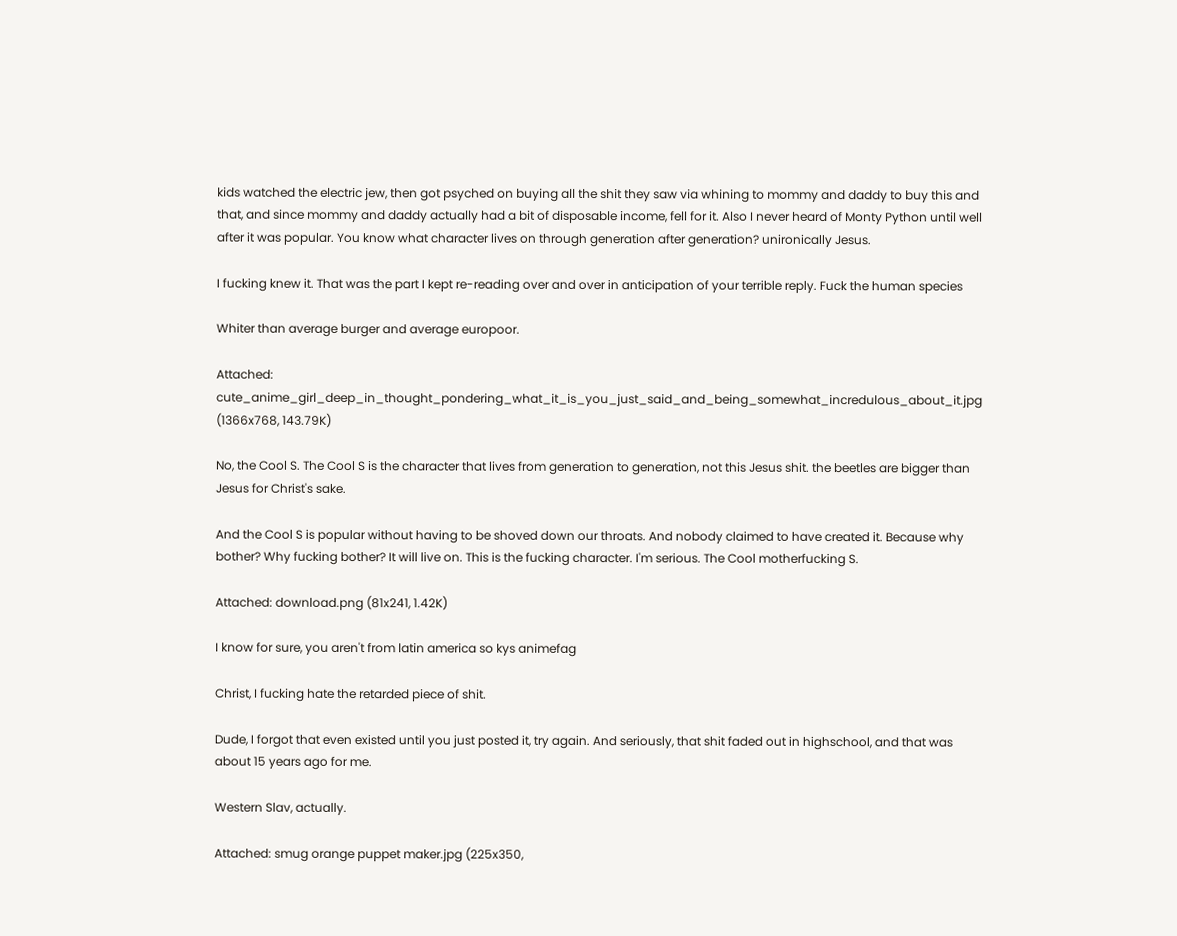kids watched the electric jew, then got psyched on buying all the shit they saw via whining to mommy and daddy to buy this and that, and since mommy and daddy actually had a bit of disposable income, fell for it. Also I never heard of Monty Python until well after it was popular. You know what character lives on through generation after generation? unironically Jesus.

I fucking knew it. That was the part I kept re-reading over and over in anticipation of your terrible reply. Fuck the human species

Whiter than average burger and average europoor.

Attached: cute_anime_girl_deep_in_thought_pondering_what_it_is_you_just_said_and_being_somewhat_incredulous_about_it.jpg (1366x768, 143.79K)

No, the Cool S. The Cool S is the character that lives from generation to generation, not this Jesus shit. the beetles are bigger than Jesus for Christ's sake.

And the Cool S is popular without having to be shoved down our throats. And nobody claimed to have created it. Because why bother? Why fucking bother? It will live on. This is the fucking character. I'm serious. The Cool motherfucking S.

Attached: download.png (81x241, 1.42K)

I know for sure, you aren't from latin america so kys animefag

Christ, I fucking hate the retarded piece of shit.

Dude, I forgot that even existed until you just posted it, try again. And seriously, that shit faded out in highschool, and that was about 15 years ago for me.

Western Slav, actually.

Attached: smug orange puppet maker.jpg (225x350,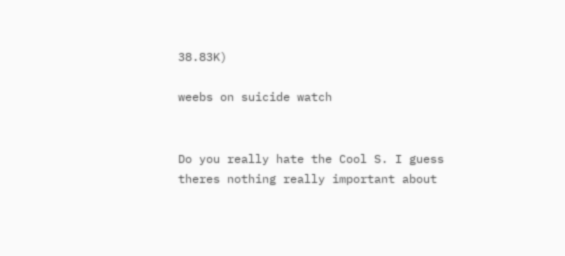38.83K)

weebs on suicide watch


Do you really hate the Cool S. I guess theres nothing really important about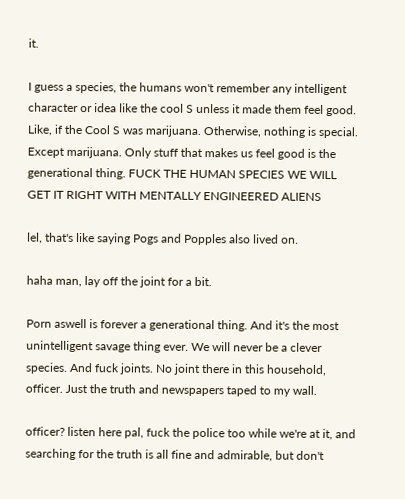it.

I guess a species, the humans won't remember any intelligent character or idea like the cool S unless it made them feel good. Like, if the Cool S was marijuana. Otherwise, nothing is special. Except marijuana. Only stuff that makes us feel good is the generational thing. FUCK THE HUMAN SPECIES WE WILL GET IT RIGHT WITH MENTALLY ENGINEERED ALIENS

lel, that's like saying Pogs and Popples also lived on.

haha man, lay off the joint for a bit.

Porn aswell is forever a generational thing. And it's the most unintelligent savage thing ever. We will never be a clever species. And fuck joints. No joint there in this household, officer. Just the truth and newspapers taped to my wall.

officer? listen here pal, fuck the police too while we're at it, and searching for the truth is all fine and admirable, but don't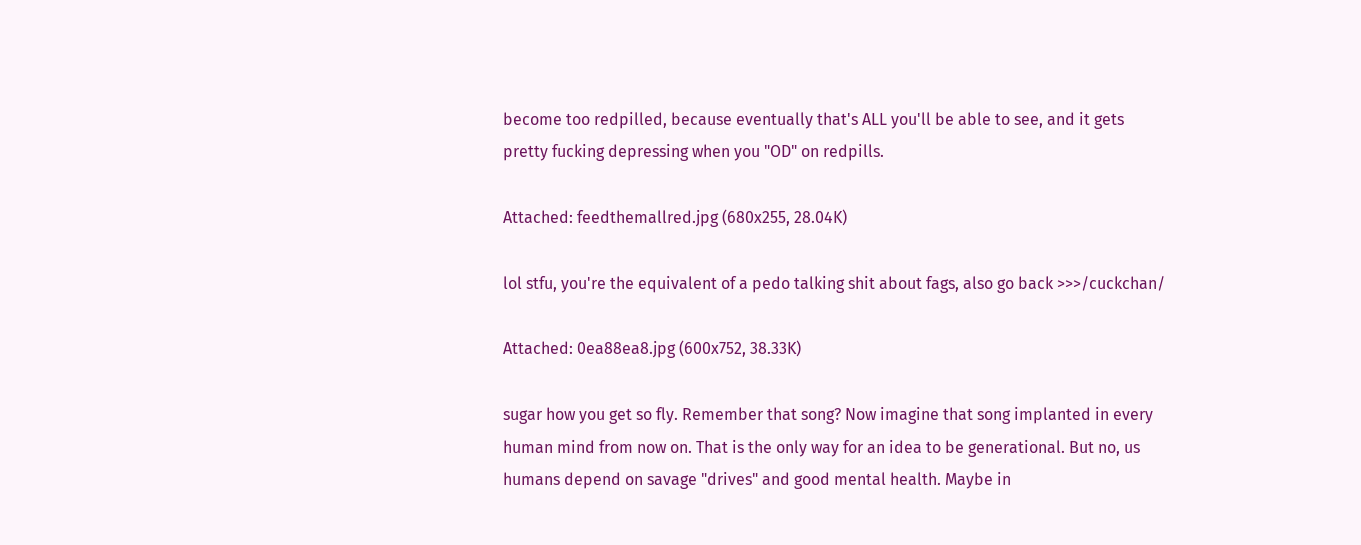become too redpilled, because eventually that's ALL you'll be able to see, and it gets pretty fucking depressing when you "OD" on redpills.

Attached: feedthemallred.jpg (680x255, 28.04K)

lol stfu, you're the equivalent of a pedo talking shit about fags, also go back >>>/cuckchan/

Attached: 0ea88ea8.jpg (600x752, 38.33K)

sugar how you get so fly. Remember that song? Now imagine that song implanted in every human mind from now on. That is the only way for an idea to be generational. But no, us humans depend on savage "drives" and good mental health. Maybe in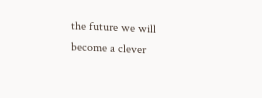the future we will become a clever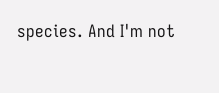species. And I'm not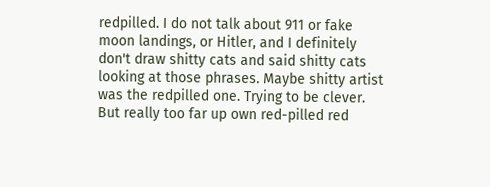redpilled. I do not talk about 911 or fake moon landings, or Hitler, and I definitely don't draw shitty cats and said shitty cats looking at those phrases. Maybe shitty artist was the redpilled one. Trying to be clever. But really too far up own red-pilled red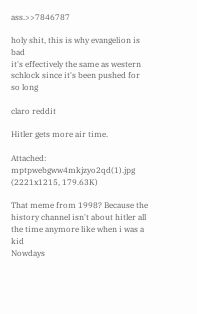ass.>>7846787

holy shit, this is why evangelion is bad
it's effectively the same as western schlock since it's been pushed for so long

claro reddit

Hitler gets more air time.

Attached: mptpwebgww4mkjzyo2qd(1).jpg (2221x1215, 179.63K)

That meme from 1998? Because the history channel isn't about hitler all the time anymore like when i was a kid
Nowdays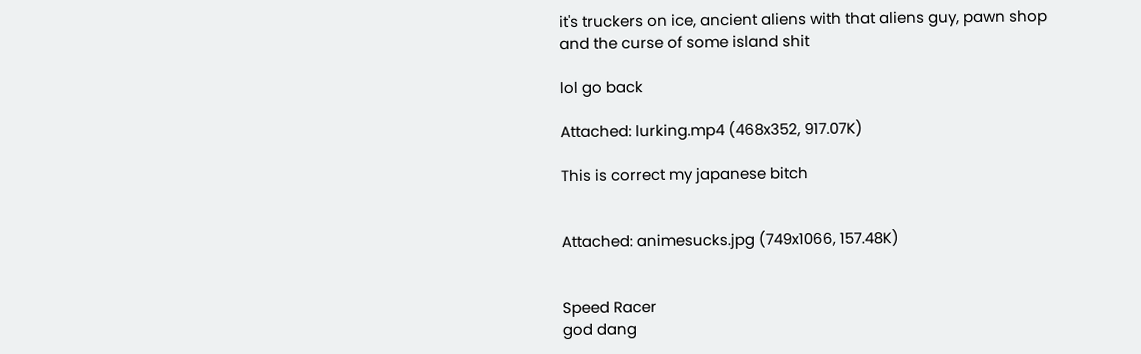it's truckers on ice, ancient aliens with that aliens guy, pawn shop and the curse of some island shit

lol go back

Attached: lurking.mp4 (468x352, 917.07K)

This is correct my japanese bitch


Attached: animesucks.jpg (749x1066, 157.48K)


Speed Racer
god dang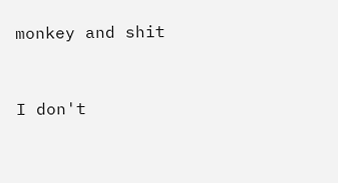monkey and shit


I don't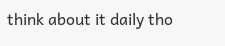think about it daily tho